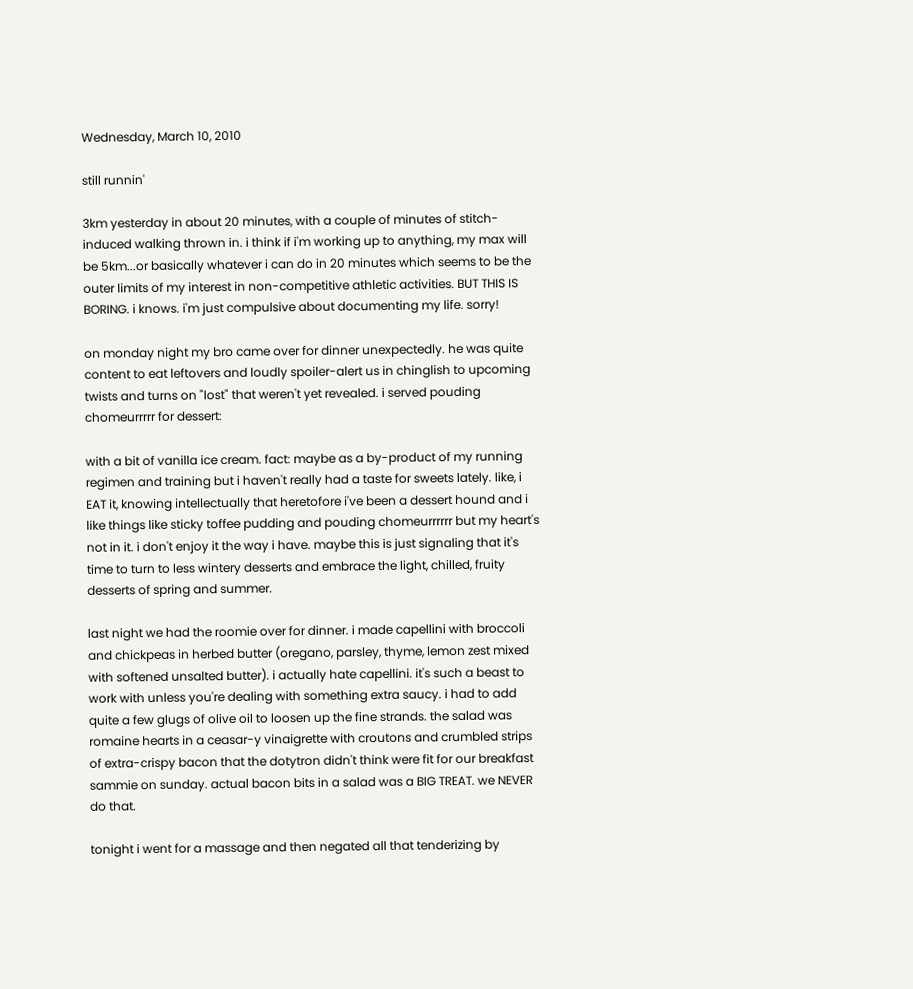Wednesday, March 10, 2010

still runnin'

3km yesterday in about 20 minutes, with a couple of minutes of stitch-induced walking thrown in. i think if i'm working up to anything, my max will be 5km...or basically whatever i can do in 20 minutes which seems to be the outer limits of my interest in non-competitive athletic activities. BUT THIS IS BORING. i knows. i'm just compulsive about documenting my life. sorry!

on monday night my bro came over for dinner unexpectedly. he was quite content to eat leftovers and loudly spoiler-alert us in chinglish to upcoming twists and turns on "lost" that weren't yet revealed. i served pouding chomeurrrrr for dessert:

with a bit of vanilla ice cream. fact: maybe as a by-product of my running regimen and training but i haven't really had a taste for sweets lately. like, i EAT it, knowing intellectually that heretofore i've been a dessert hound and i like things like sticky toffee pudding and pouding chomeurrrrrr but my heart's not in it. i don't enjoy it the way i have. maybe this is just signaling that it's time to turn to less wintery desserts and embrace the light, chilled, fruity desserts of spring and summer.

last night we had the roomie over for dinner. i made capellini with broccoli and chickpeas in herbed butter (oregano, parsley, thyme, lemon zest mixed with softened unsalted butter). i actually hate capellini. it's such a beast to work with unless you're dealing with something extra saucy. i had to add quite a few glugs of olive oil to loosen up the fine strands. the salad was romaine hearts in a ceasar-y vinaigrette with croutons and crumbled strips of extra-crispy bacon that the dotytron didn't think were fit for our breakfast sammie on sunday. actual bacon bits in a salad was a BIG TREAT. we NEVER do that.

tonight i went for a massage and then negated all that tenderizing by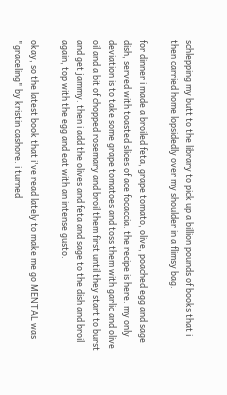schlepping my butt to the library to pick up a billion pounds of books that i then carried home lopsidedly over my shoulder in a flimsy bag.

for dinner i made a broiled feta, grape tomato, olive, poached egg and sage dish, served with toasted slices of ace focaccia. the recipe is here. my only deviation is to take some grape tomatoes and toss them with garlic and olive oil and a bit of chopped rosemary and broil them first until they start to burst and get jammy. then i add the olives and feta and sage to the dish and broil again, top with the egg and eat with an intense gusto.

okay, so the latest book that i've read lately to make me go MENTAL was "graceling" by kristin cashore. i turned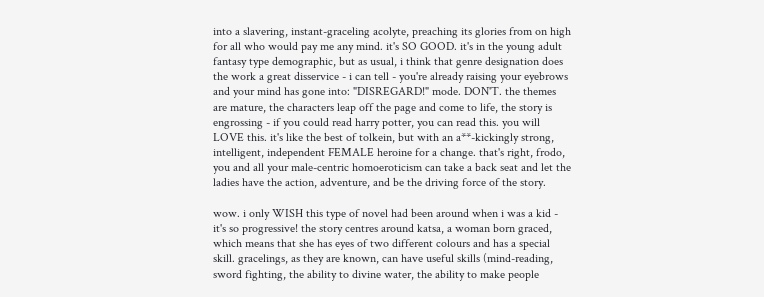into a slavering, instant-graceling acolyte, preaching its glories from on high for all who would pay me any mind. it's SO GOOD. it's in the young adult fantasy type demographic, but as usual, i think that genre designation does the work a great disservice - i can tell - you're already raising your eyebrows and your mind has gone into: "DISREGARD!" mode. DON'T. the themes are mature, the characters leap off the page and come to life, the story is engrossing - if you could read harry potter, you can read this. you will LOVE this. it's like the best of tolkein, but with an a**-kickingly strong, intelligent, independent FEMALE heroine for a change. that's right, frodo, you and all your male-centric homoeroticism can take a back seat and let the ladies have the action, adventure, and be the driving force of the story.

wow. i only WISH this type of novel had been around when i was a kid - it's so progressive! the story centres around katsa, a woman born graced, which means that she has eyes of two different colours and has a special skill. gracelings, as they are known, can have useful skills (mind-reading, sword fighting, the ability to divine water, the ability to make people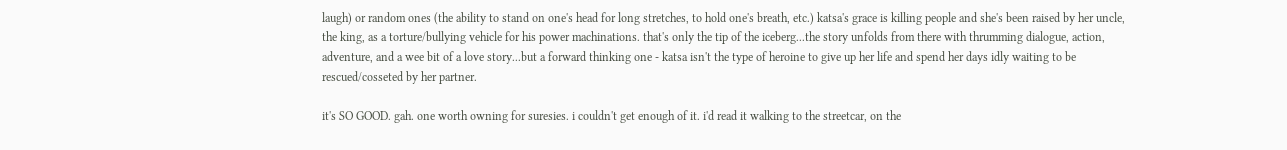laugh) or random ones (the ability to stand on one's head for long stretches, to hold one's breath, etc.) katsa's grace is killing people and she's been raised by her uncle, the king, as a torture/bullying vehicle for his power machinations. that's only the tip of the iceberg...the story unfolds from there with thrumming dialogue, action, adventure, and a wee bit of a love story...but a forward thinking one - katsa isn't the type of heroine to give up her life and spend her days idly waiting to be rescued/cosseted by her partner.

it's SO GOOD. gah. one worth owning for suresies. i couldn't get enough of it. i'd read it walking to the streetcar, on the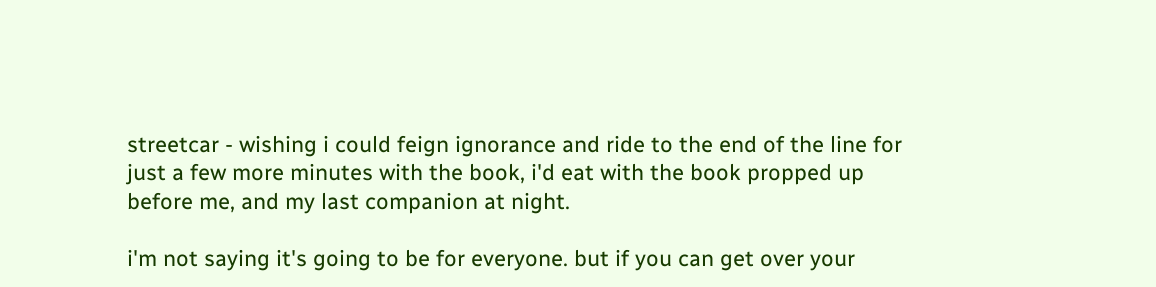streetcar - wishing i could feign ignorance and ride to the end of the line for just a few more minutes with the book, i'd eat with the book propped up before me, and my last companion at night.

i'm not saying it's going to be for everyone. but if you can get over your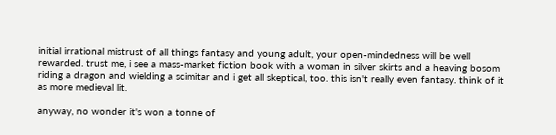initial irrational mistrust of all things fantasy and young adult, your open-mindedness will be well rewarded. trust me, i see a mass-market fiction book with a woman in silver skirts and a heaving bosom riding a dragon and wielding a scimitar and i get all skeptical, too. this isn't really even fantasy. think of it as more medieval lit.

anyway, no wonder it's won a tonne of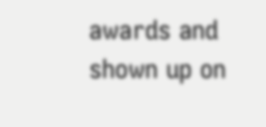awards and shown up on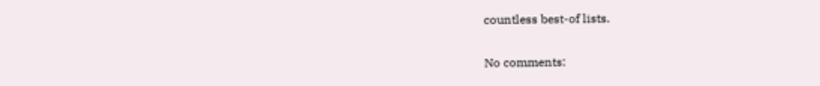countless best-of lists.


No comments: